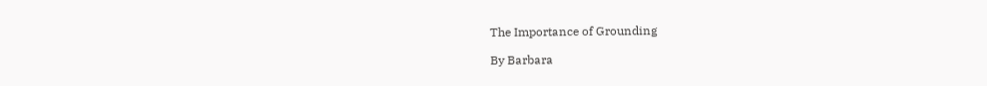The Importance of Grounding

By Barbara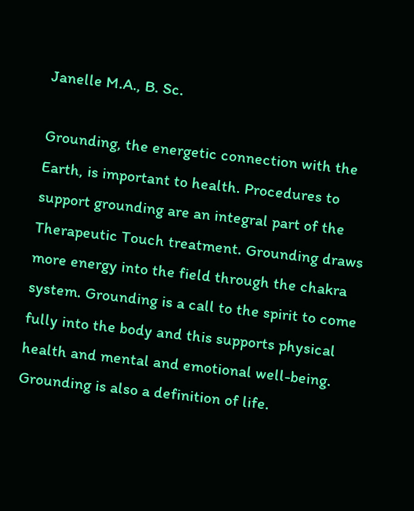Janelle M.A., B. Sc.

Grounding, the energetic connection with the Earth, is important to health. Procedures to support grounding are an integral part of the Therapeutic Touch treatment. Grounding draws more energy into the field through the chakra system. Grounding is a call to the spirit to come fully into the body and this supports physical health and mental and emotional well-being. Grounding is also a definition of life.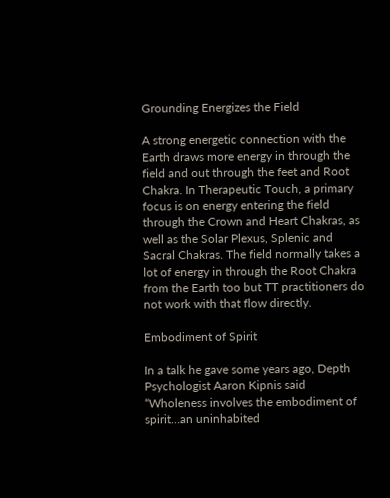Grounding Energizes the Field

A strong energetic connection with the Earth draws more energy in through the field and out through the feet and Root Chakra. In Therapeutic Touch, a primary focus is on energy entering the field through the Crown and Heart Chakras, as well as the Solar Plexus, Splenic and Sacral Chakras. The field normally takes a lot of energy in through the Root Chakra from the Earth too but TT practitioners do not work with that flow directly.

Embodiment of Spirit

In a talk he gave some years ago, Depth Psychologist Aaron Kipnis said “Wholeness involves the embodiment of spirit…an uninhabited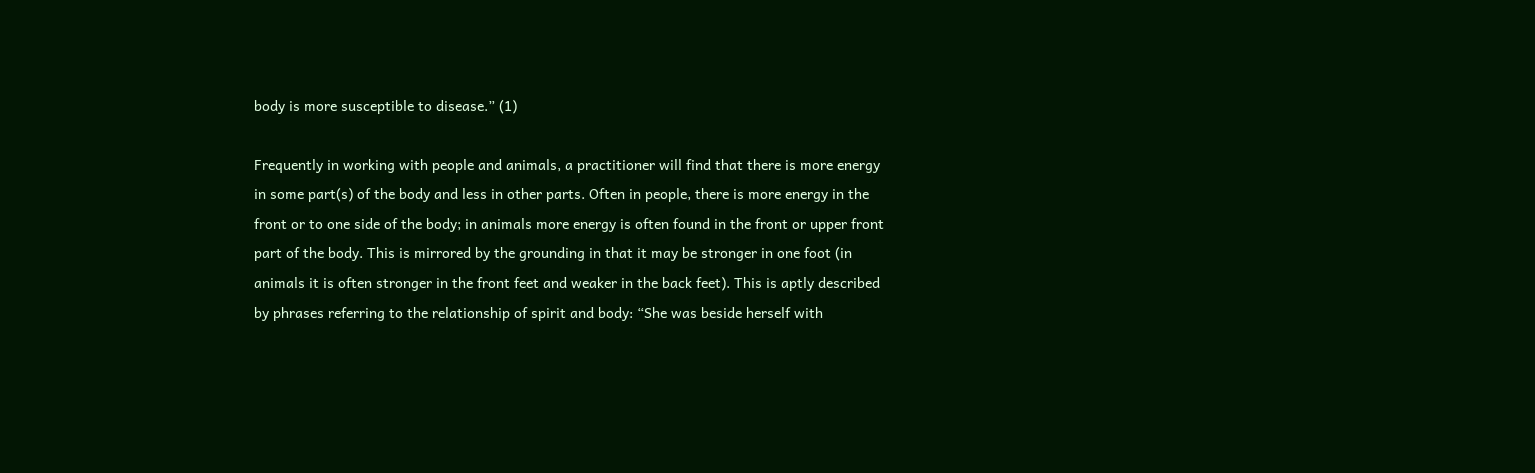body is more susceptible to disease.” (1)

Frequently in working with people and animals, a practitioner will find that there is more energy in some part(s) of the body and less in other parts. Often in people, there is more energy in the front or to one side of the body; in animals more energy is often found in the front or upper front part of the body. This is mirrored by the grounding in that it may be stronger in one foot (in animals it is often stronger in the front feet and weaker in the back feet). This is aptly described by phrases referring to the relationship of spirit and body: “She was beside herself with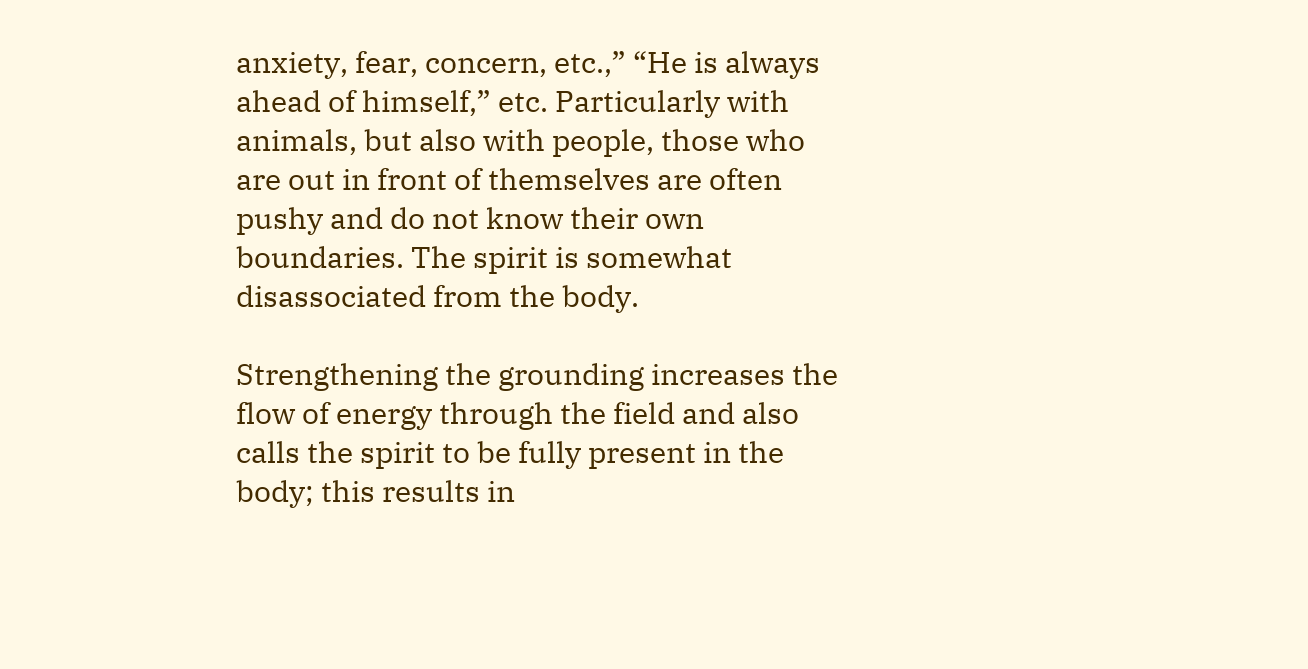anxiety, fear, concern, etc.,” “He is always ahead of himself,” etc. Particularly with animals, but also with people, those who are out in front of themselves are often pushy and do not know their own boundaries. The spirit is somewhat disassociated from the body.

Strengthening the grounding increases the flow of energy through the field and also calls the spirit to be fully present in the body; this results in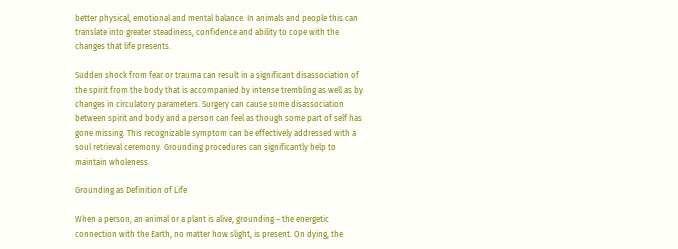better physical, emotional and mental balance. In animals and people this can translate into greater steadiness, confidence and ability to cope with the changes that life presents.

Sudden shock from fear or trauma can result in a significant disassociation of the spirit from the body that is accompanied by intense trembling as well as by changes in circulatory parameters. Surgery can cause some disassociation between spirit and body and a person can feel as though some part of self has gone missing. This recognizable symptom can be effectively addressed with a soul retrieval ceremony. Grounding procedures can significantly help to maintain wholeness.

Grounding as Definition of Life

When a person, an animal or a plant is alive, grounding – the energetic connection with the Earth, no matter how slight, is present. On dying, the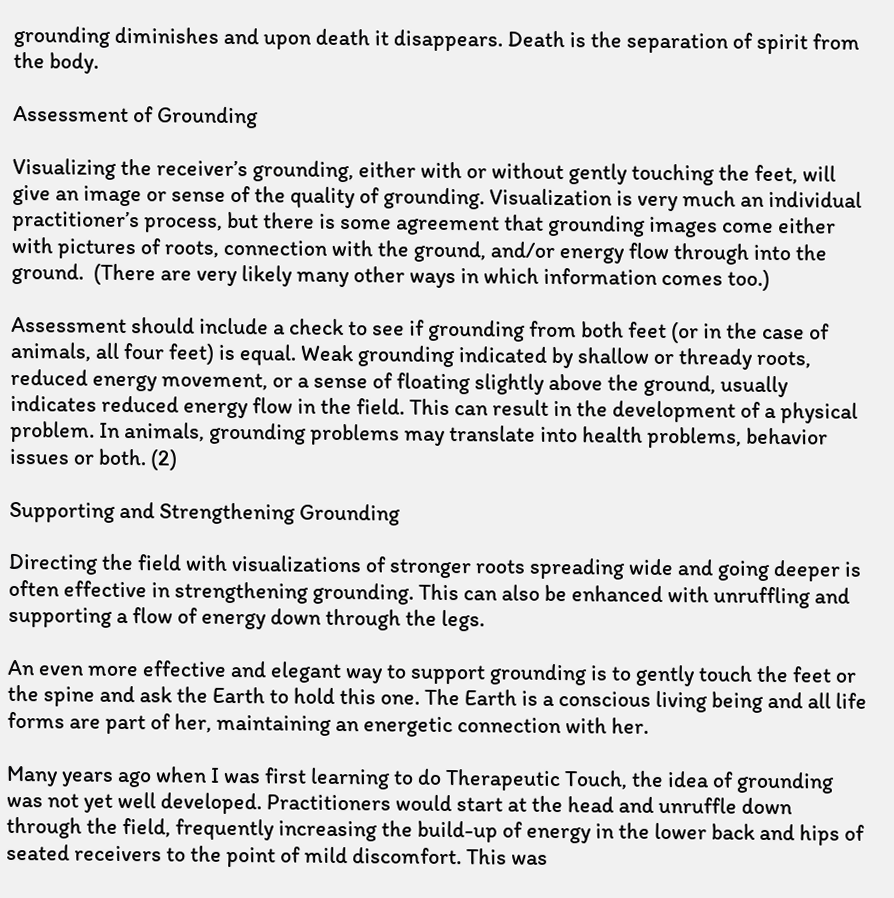grounding diminishes and upon death it disappears. Death is the separation of spirit from the body.

Assessment of Grounding

Visualizing the receiver’s grounding, either with or without gently touching the feet, will give an image or sense of the quality of grounding. Visualization is very much an individual practitioner’s process, but there is some agreement that grounding images come either with pictures of roots, connection with the ground, and/or energy flow through into the ground.  (There are very likely many other ways in which information comes too.)

Assessment should include a check to see if grounding from both feet (or in the case of animals, all four feet) is equal. Weak grounding indicated by shallow or thready roots, reduced energy movement, or a sense of floating slightly above the ground, usually indicates reduced energy flow in the field. This can result in the development of a physical problem. In animals, grounding problems may translate into health problems, behavior issues or both. (2)

Supporting and Strengthening Grounding

Directing the field with visualizations of stronger roots spreading wide and going deeper is often effective in strengthening grounding. This can also be enhanced with unruffling and supporting a flow of energy down through the legs.

An even more effective and elegant way to support grounding is to gently touch the feet or the spine and ask the Earth to hold this one. The Earth is a conscious living being and all life forms are part of her, maintaining an energetic connection with her.

Many years ago when I was first learning to do Therapeutic Touch, the idea of grounding was not yet well developed. Practitioners would start at the head and unruffle down through the field, frequently increasing the build-up of energy in the lower back and hips of seated receivers to the point of mild discomfort. This was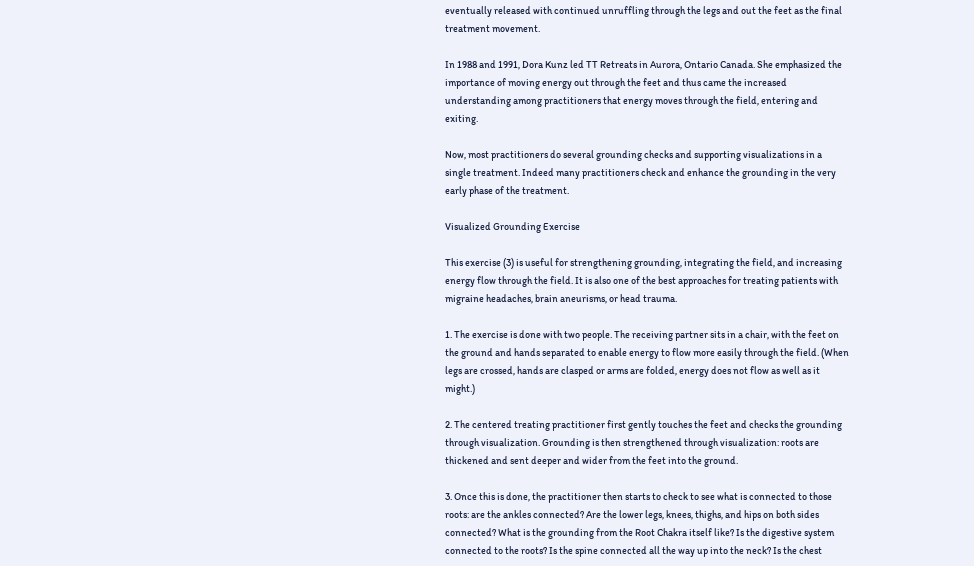eventually released with continued unruffling through the legs and out the feet as the final treatment movement.

In 1988 and 1991, Dora Kunz led TT Retreats in Aurora, Ontario Canada. She emphasized the importance of moving energy out through the feet and thus came the increased understanding among practitioners that energy moves through the field, entering and exiting.

Now, most practitioners do several grounding checks and supporting visualizations in a single treatment. Indeed many practitioners check and enhance the grounding in the very early phase of the treatment.

Visualized Grounding Exercise

This exercise (3) is useful for strengthening grounding, integrating the field, and increasing energy flow through the field. It is also one of the best approaches for treating patients with migraine headaches, brain aneurisms, or head trauma.

1. The exercise is done with two people. The receiving partner sits in a chair, with the feet on the ground and hands separated to enable energy to flow more easily through the field. (When legs are crossed, hands are clasped or arms are folded, energy does not flow as well as it might.)

2. The centered treating practitioner first gently touches the feet and checks the grounding through visualization. Grounding is then strengthened through visualization: roots are thickened and sent deeper and wider from the feet into the ground.

3. Once this is done, the practitioner then starts to check to see what is connected to those roots: are the ankles connected? Are the lower legs, knees, thighs, and hips on both sides connected? What is the grounding from the Root Chakra itself like? Is the digestive system connected to the roots? Is the spine connected all the way up into the neck? Is the chest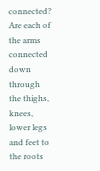connected? Are each of the arms connected down through the thighs, knees, lower legs and feet to the roots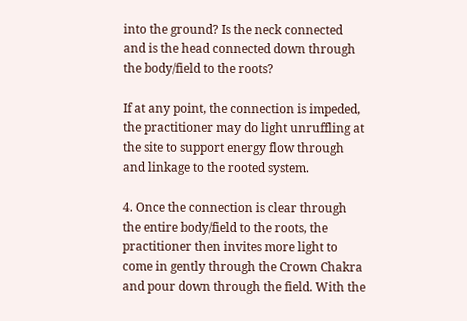into the ground? Is the neck connected and is the head connected down through the body/field to the roots?

If at any point, the connection is impeded, the practitioner may do light unruffling at the site to support energy flow through and linkage to the rooted system.

4. Once the connection is clear through the entire body/field to the roots, the practitioner then invites more light to come in gently through the Crown Chakra and pour down through the field. With the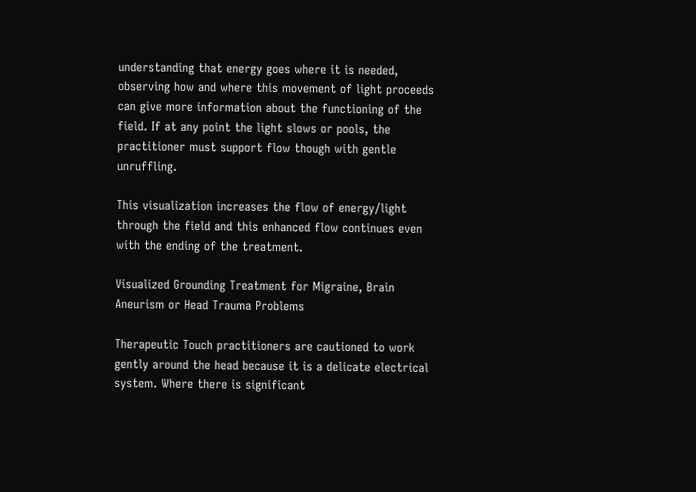understanding that energy goes where it is needed, observing how and where this movement of light proceeds can give more information about the functioning of the field. If at any point the light slows or pools, the practitioner must support flow though with gentle unruffling.

This visualization increases the flow of energy/light through the field and this enhanced flow continues even with the ending of the treatment.

Visualized Grounding Treatment for Migraine, Brain Aneurism or Head Trauma Problems

Therapeutic Touch practitioners are cautioned to work gently around the head because it is a delicate electrical system. Where there is significant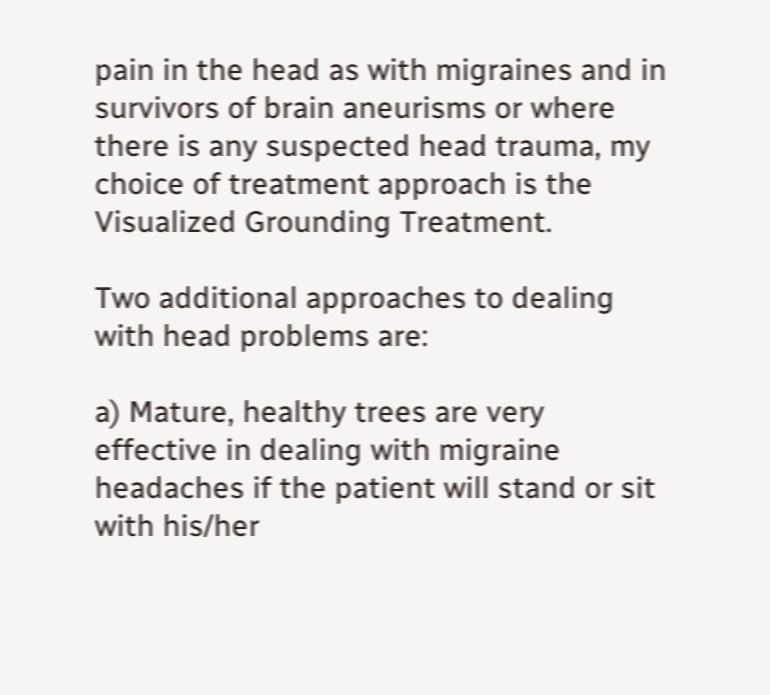pain in the head as with migraines and in survivors of brain aneurisms or where there is any suspected head trauma, my choice of treatment approach is the Visualized Grounding Treatment.

Two additional approaches to dealing with head problems are:

a) Mature, healthy trees are very effective in dealing with migraine headaches if the patient will stand or sit with his/her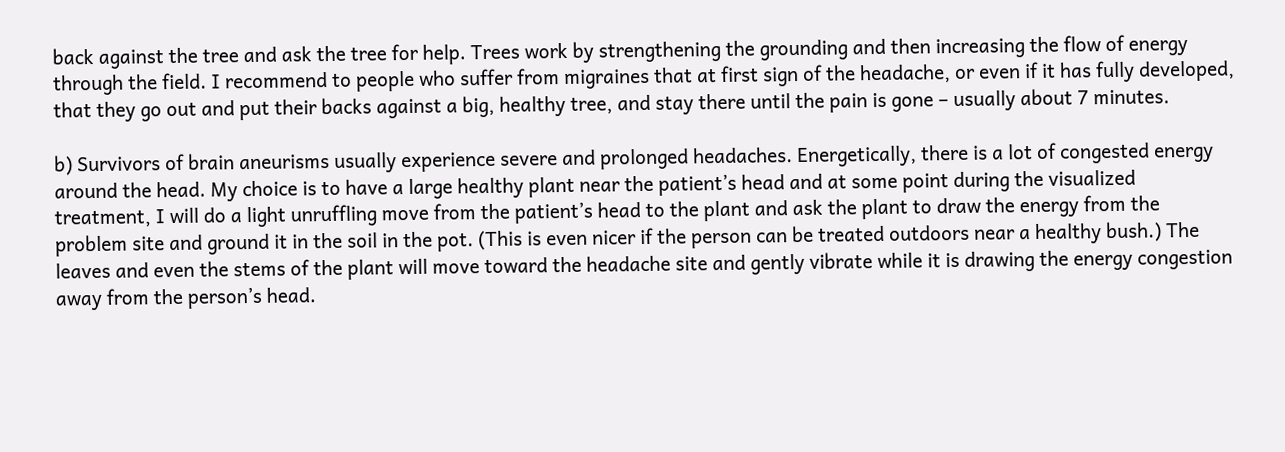back against the tree and ask the tree for help. Trees work by strengthening the grounding and then increasing the flow of energy through the field. I recommend to people who suffer from migraines that at first sign of the headache, or even if it has fully developed, that they go out and put their backs against a big, healthy tree, and stay there until the pain is gone – usually about 7 minutes.

b) Survivors of brain aneurisms usually experience severe and prolonged headaches. Energetically, there is a lot of congested energy around the head. My choice is to have a large healthy plant near the patient’s head and at some point during the visualized treatment, I will do a light unruffling move from the patient’s head to the plant and ask the plant to draw the energy from the problem site and ground it in the soil in the pot. (This is even nicer if the person can be treated outdoors near a healthy bush.) The leaves and even the stems of the plant will move toward the headache site and gently vibrate while it is drawing the energy congestion away from the person’s head.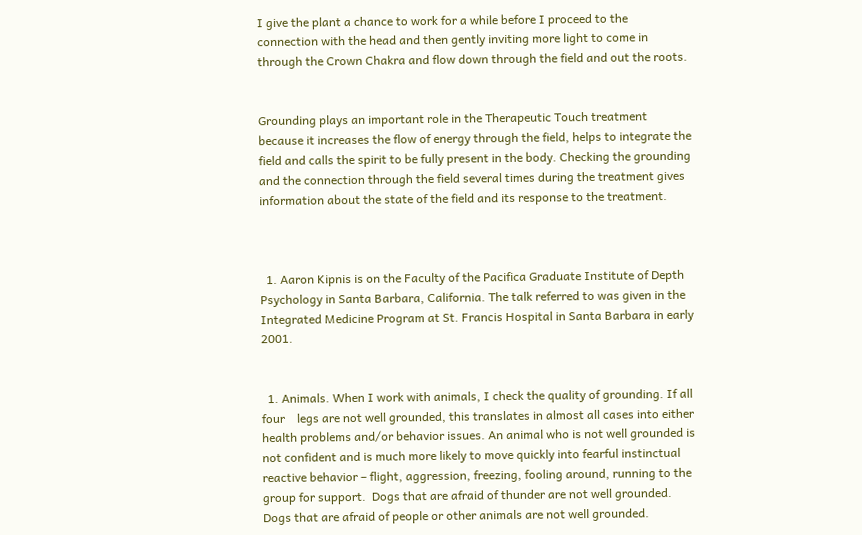I give the plant a chance to work for a while before I proceed to the connection with the head and then gently inviting more light to come in through the Crown Chakra and flow down through the field and out the roots.


Grounding plays an important role in the Therapeutic Touch treatment because it increases the flow of energy through the field, helps to integrate the field and calls the spirit to be fully present in the body. Checking the grounding and the connection through the field several times during the treatment gives information about the state of the field and its response to the treatment.



  1. Aaron Kipnis is on the Faculty of the Pacifica Graduate Institute of Depth Psychology in Santa Barbara, California. The talk referred to was given in the Integrated Medicine Program at St. Francis Hospital in Santa Barbara in early 2001.


  1. Animals. When I work with animals, I check the quality of grounding. If all four    legs are not well grounded, this translates in almost all cases into either health problems and/or behavior issues. An animal who is not well grounded is not confident and is much more likely to move quickly into fearful instinctual reactive behavior – flight, aggression, freezing, fooling around, running to the group for support.  Dogs that are afraid of thunder are not well grounded. Dogs that are afraid of people or other animals are not well grounded.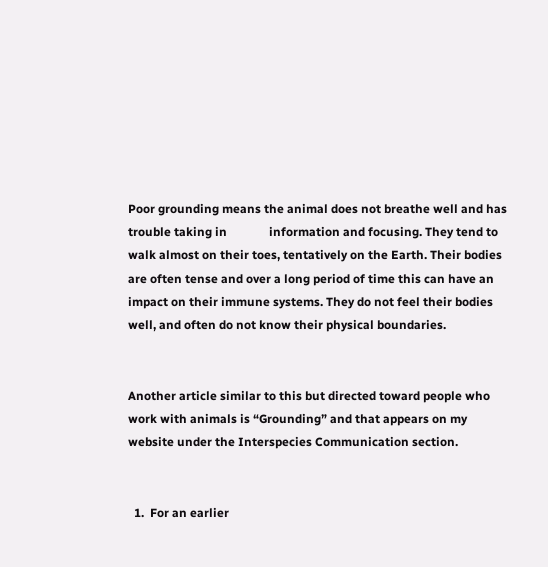Poor grounding means the animal does not breathe well and has trouble taking in              information and focusing. They tend to walk almost on their toes, tentatively on the Earth. Their bodies are often tense and over a long period of time this can have an impact on their immune systems. They do not feel their bodies well, and often do not know their physical boundaries.


Another article similar to this but directed toward people who work with animals is “Grounding” and that appears on my website under the Interspecies Communication section.


  1.  For an earlier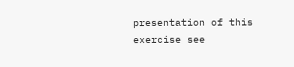presentation of this exercise see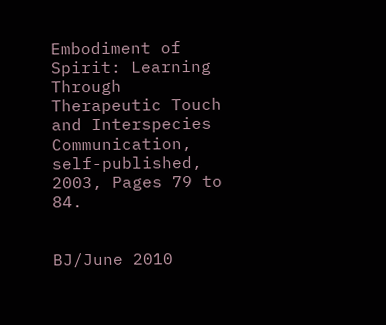Embodiment of Spirit: Learning Through Therapeutic Touch and Interspecies Communication, self-published, 2003, Pages 79 to 84.


BJ/June 2010